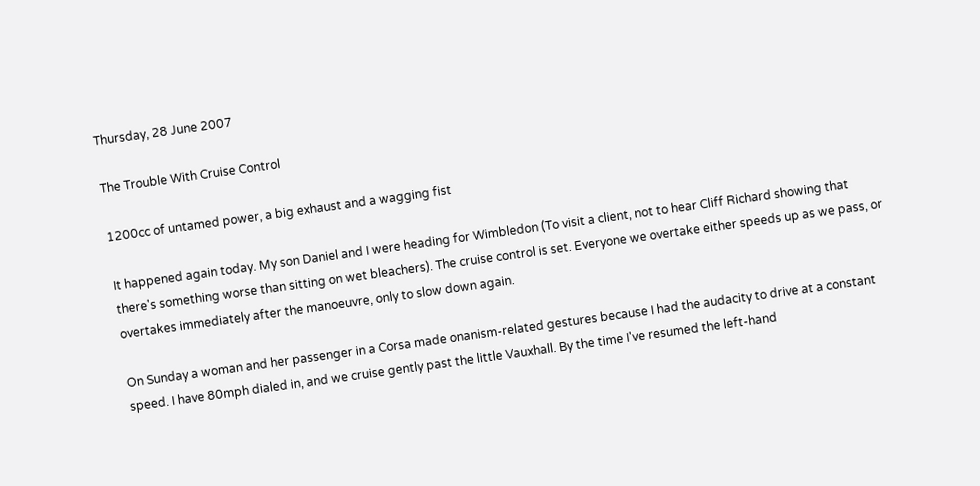Thursday, 28 June 2007

The Trouble With Cruise Control

1200cc of untamed power, a big exhaust and a wagging fist

It happened again today. My son Daniel and I were heading for Wimbledon (To visit a client, not to hear Cliff Richard showing that there's something worse than sitting on wet bleachers). The cruise control is set. Everyone we overtake either speeds up as we pass, or overtakes immediately after the manoeuvre, only to slow down again.

On Sunday a woman and her passenger in a Corsa made onanism-related gestures because I had the audacity to drive at a constant speed. I have 80mph dialed in, and we cruise gently past the little Vauxhall. By the time I've resumed the left-hand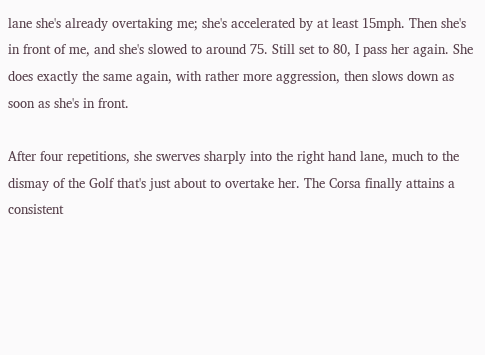lane she's already overtaking me; she's accelerated by at least 15mph. Then she's in front of me, and she's slowed to around 75. Still set to 80, I pass her again. She does exactly the same again, with rather more aggression, then slows down as soon as she's in front.

After four repetitions, she swerves sharply into the right hand lane, much to the dismay of the Golf that's just about to overtake her. The Corsa finally attains a consistent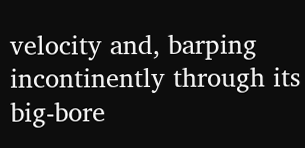velocity and, barping incontinently through its big-bore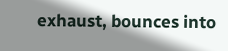exhaust, bounces into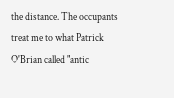the distance. The occupants treat me to what Patrick O'Brian called "antic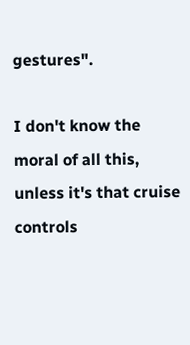gestures".

I don't know the moral of all this, unless it's that cruise controls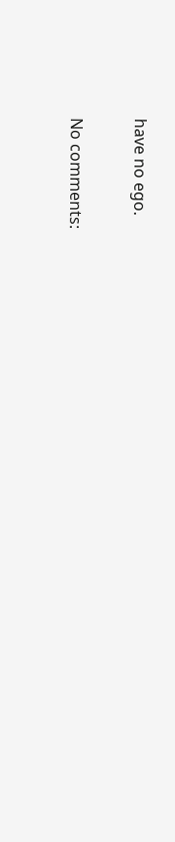have no ego.

No comments: